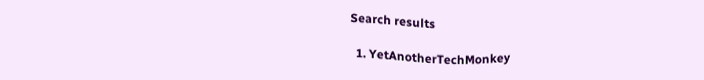Search results

  1. YetAnotherTechMonkey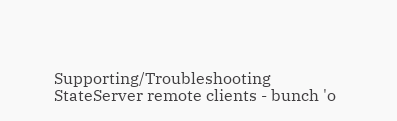Supporting/Troubleshooting StateServer remote clients - bunch 'o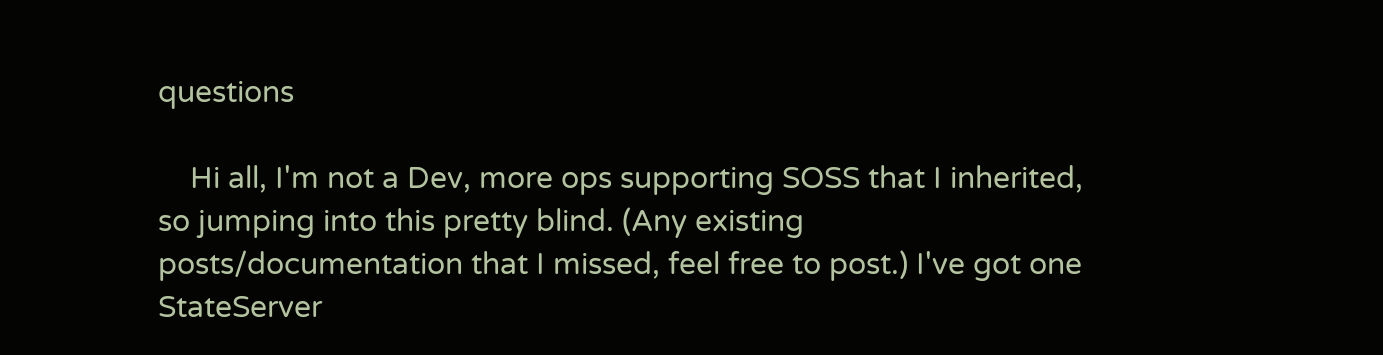questions

    Hi all, I'm not a Dev, more ops supporting SOSS that I inherited, so jumping into this pretty blind. (Any existing posts/documentation that I missed, feel free to post.) I've got one StateServer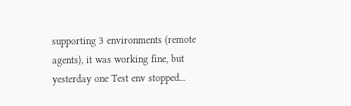supporting 3 environments (remote agents), it was working fine, but yesterday one Test env stopped...